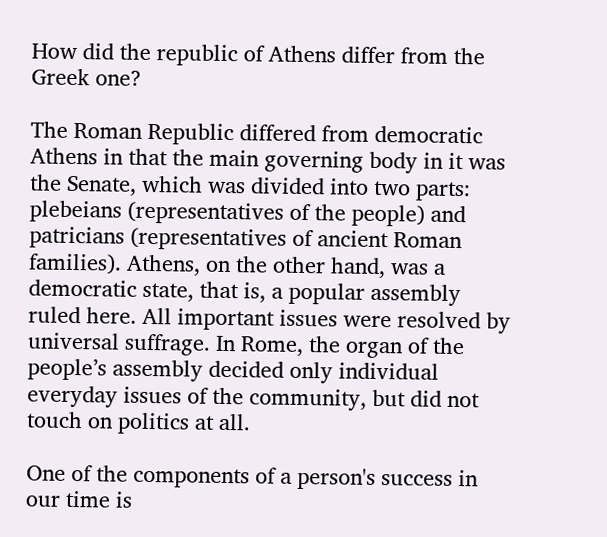How did the republic of Athens differ from the Greek one?

The Roman Republic differed from democratic Athens in that the main governing body in it was the Senate, which was divided into two parts: plebeians (representatives of the people) and patricians (representatives of ancient Roman families). Athens, on the other hand, was a democratic state, that is, a popular assembly ruled here. All important issues were resolved by universal suffrage. In Rome, the organ of the people’s assembly decided only individual everyday issues of the community, but did not touch on politics at all.

One of the components of a person's success in our time is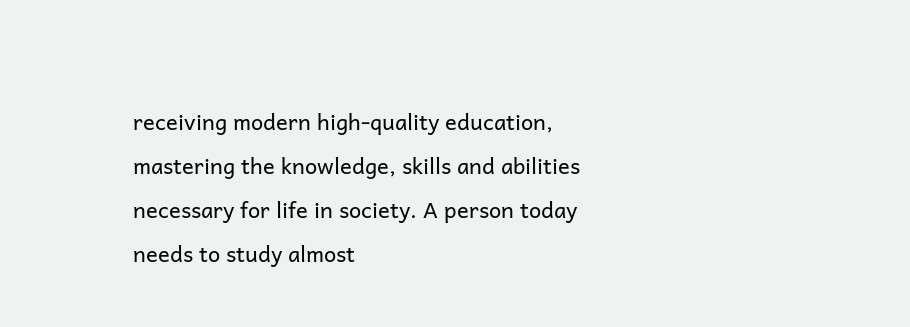receiving modern high-quality education, mastering the knowledge, skills and abilities necessary for life in society. A person today needs to study almost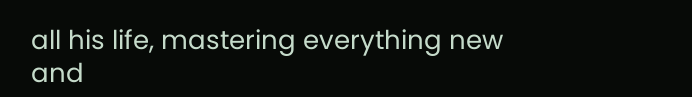all his life, mastering everything new and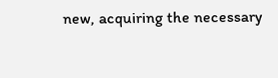new, acquiring the necessary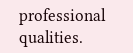professional qualities.